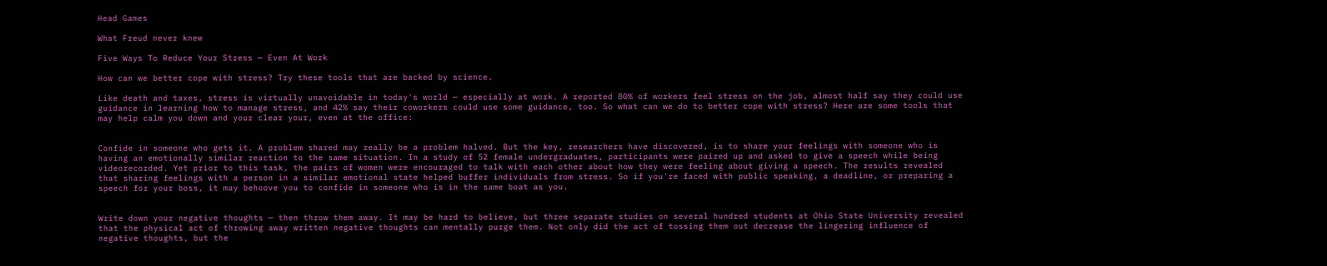Head Games

What Freud never knew

Five Ways To Reduce Your Stress — Even At Work

How can we better cope with stress? Try these tools that are backed by science.

Like death and taxes, stress is virtually unavoidable in today's world — especially at work. A reported 80% of workers feel stress on the job, almost half say they could use guidance in learning how to manage stress, and 42% say their coworkers could use some guidance, too. So what can we do to better cope with stress? Here are some tools that may help calm you down and your clear your, even at the office:


Confide in someone who gets it. A problem shared may really be a problem halved. But the key, researchers have discovered, is to share your feelings with someone who is having an emotionally similar reaction to the same situation. In a study of 52 female undergraduates, participants were paired up and asked to give a speech while being videorecorded. Yet prior to this task, the pairs of women were encouraged to talk with each other about how they were feeling about giving a speech. The results revealed that sharing feelings with a person in a similar emotional state helped buffer individuals from stress. So if you're faced with public speaking, a deadline, or preparing a speech for your boss, it may behoove you to confide in someone who is in the same boat as you.


Write down your negative thoughts — then throw them away. It may be hard to believe, but three separate studies on several hundred students at Ohio State University revealed that the physical act of throwing away written negative thoughts can mentally purge them. Not only did the act of tossing them out decrease the lingering influence of negative thoughts, but the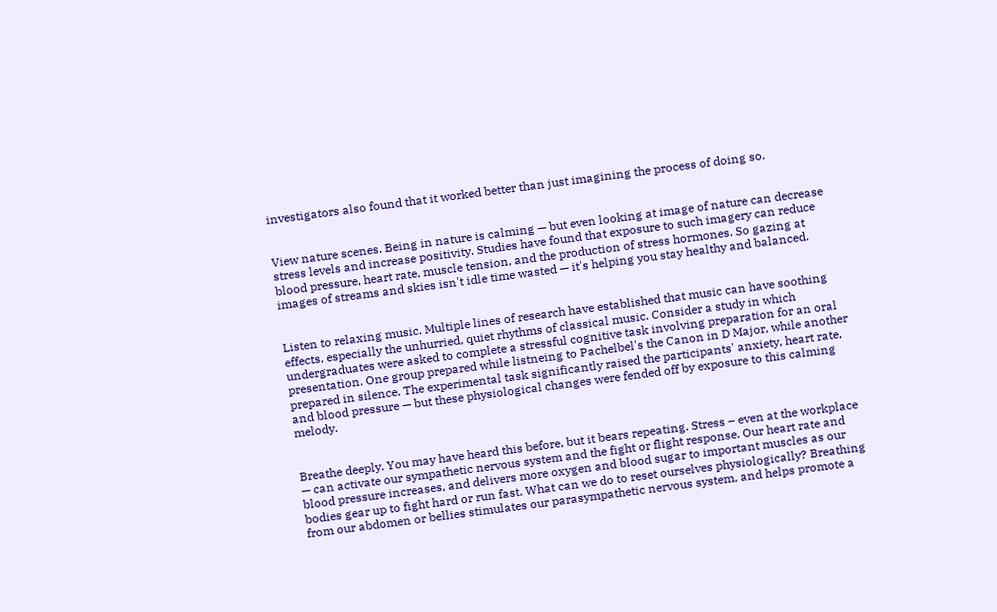investigators also found that it worked better than just imagining the process of doing so.


View nature scenes. Being in nature is calming — but even looking at image of nature can decrease stress levels and increase positivity. Studies have found that exposure to such imagery can reduce blood pressure, heart rate, muscle tension, and the production of stress hormones. So gazing at images of streams and skies isn't idle time wasted — it's helping you stay healthy and balanced.


Listen to relaxing music. Multiple lines of research have established that music can have soothing effects, especially the unhurried, quiet rhythms of classical music. Consider a study in which undergraduates were asked to complete a stressful cognitive task involving preparation for an oral presentation. One group prepared while listneing to Pachelbel's the Canon in D Major, while another prepared in silence. The experimental task significantly raised the participants' anxiety, heart rate, and blood pressure — but these physiological changes were fended off by exposure to this calming melody.


Breathe deeply. You may have heard this before, but it bears repeating. Stress – even at the workplace — can activate our sympathetic nervous system and the fight or flight response. Our heart rate and blood pressure increases, and delivers more oxygen and blood sugar to important muscles as our bodies gear up to fight hard or run fast. What can we do to reset ourselves physiologically? Breathing from our abdomen or bellies stimulates our parasympathetic nervous system, and helps promote a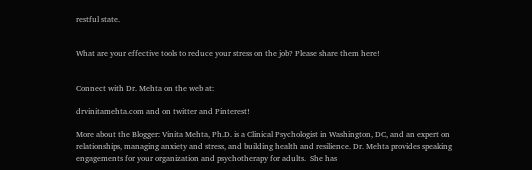restful state.


What are your effective tools to reduce your stress on the job? Please share them here!


Connect with Dr. Mehta on the web at:

drvinitamehta.com and on twitter and Pinterest!

More about the Blogger: Vinita Mehta, Ph.D. is a Clinical Psychologist in Washington, DC, and an expert on relationships, managing anxiety and stress, and building health and resilience. Dr. Mehta provides speaking engagements for your organization and psychotherapy for adults.  She has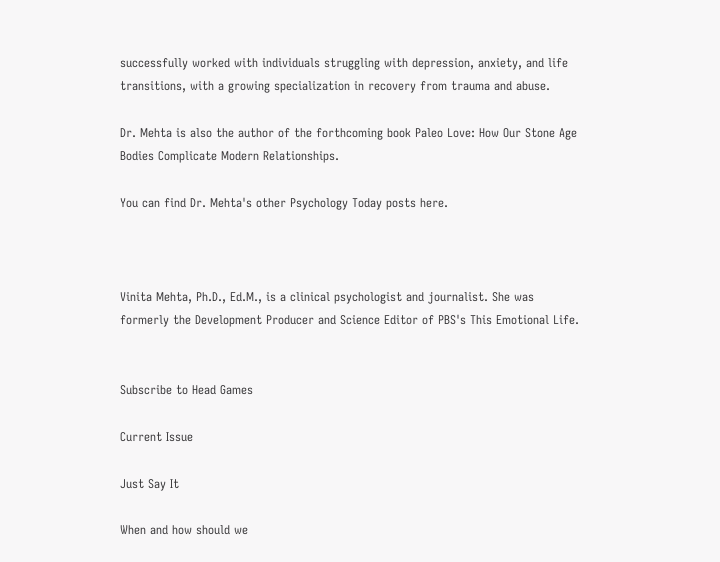successfully worked with individuals struggling with depression, anxiety, and life transitions, with a growing specialization in recovery from trauma and abuse.

Dr. Mehta is also the author of the forthcoming book Paleo Love: How Our Stone Age Bodies Complicate Modern Relationships.

You can find Dr. Mehta's other Psychology Today posts here.



Vinita Mehta, Ph.D., Ed.M., is a clinical psychologist and journalist. She was formerly the Development Producer and Science Editor of PBS's This Emotional Life.


Subscribe to Head Games

Current Issue

Just Say It

When and how should we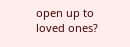open up to loved ones?